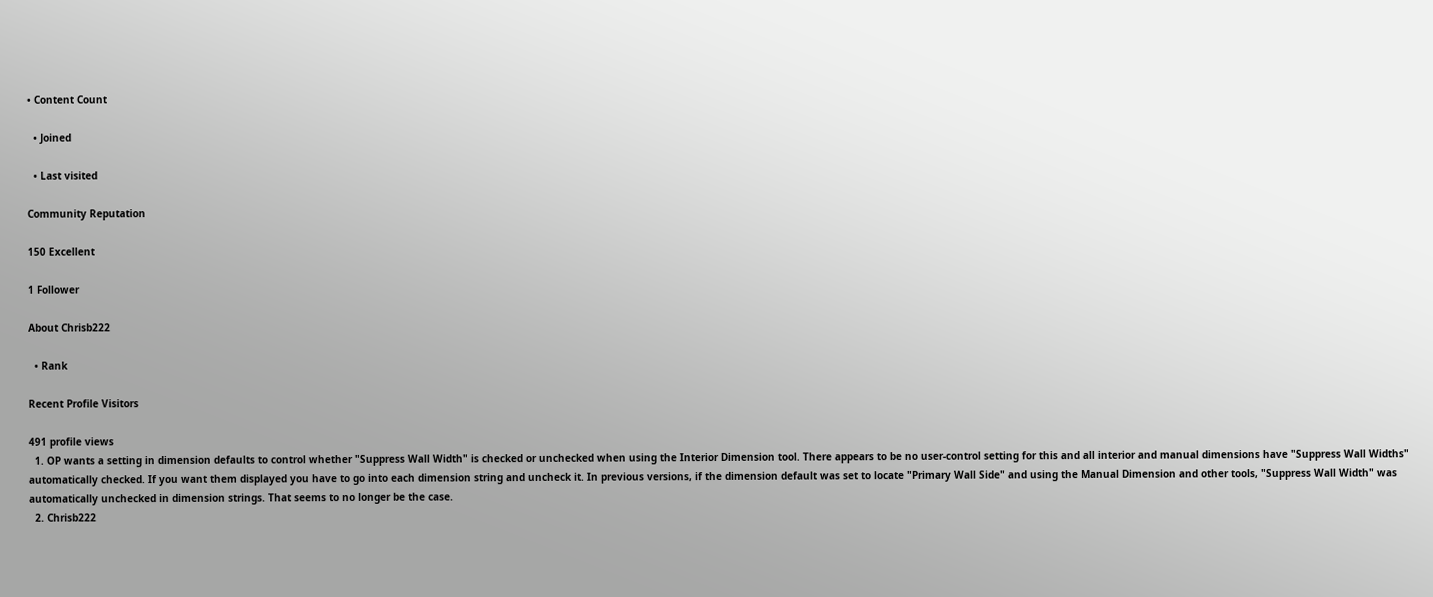• Content Count

  • Joined

  • Last visited

Community Reputation

150 Excellent

1 Follower

About Chrisb222

  • Rank

Recent Profile Visitors

491 profile views
  1. OP wants a setting in dimension defaults to control whether "Suppress Wall Width" is checked or unchecked when using the Interior Dimension tool. There appears to be no user-control setting for this and all interior and manual dimensions have "Suppress Wall Widths" automatically checked. If you want them displayed you have to go into each dimension string and uncheck it. In previous versions, if the dimension default was set to locate "Primary Wall Side" and using the Manual Dimension and other tools, "Suppress Wall Width" was automatically unchecked in dimension strings. That seems to no longer be the case.
  2. Chrisb222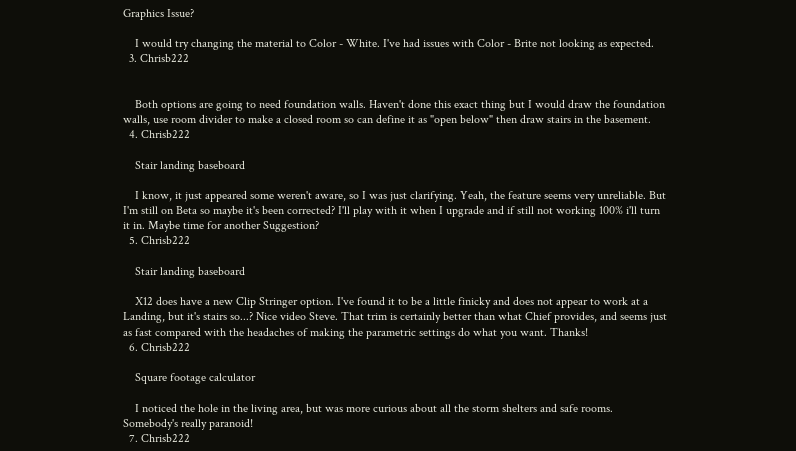Graphics Issue?

    I would try changing the material to Color - White. I've had issues with Color - Brite not looking as expected.
  3. Chrisb222


    Both options are going to need foundation walls. Haven't done this exact thing but I would draw the foundation walls, use room divider to make a closed room so can define it as "open below" then draw stairs in the basement.
  4. Chrisb222

    Stair landing baseboard

    I know, it just appeared some weren't aware, so I was just clarifying. Yeah, the feature seems very unreliable. But I'm still on Beta so maybe it's been corrected? I'll play with it when I upgrade and if still not working 100% i'll turn it in. Maybe time for another Suggestion?
  5. Chrisb222

    Stair landing baseboard

    X12 does have a new Clip Stringer option. I've found it to be a little finicky and does not appear to work at a Landing, but it's stairs so...? Nice video Steve. That trim is certainly better than what Chief provides, and seems just as fast compared with the headaches of making the parametric settings do what you want. Thanks!
  6. Chrisb222

    Square footage calculator

    I noticed the hole in the living area, but was more curious about all the storm shelters and safe rooms. Somebody's really paranoid!
  7. Chrisb222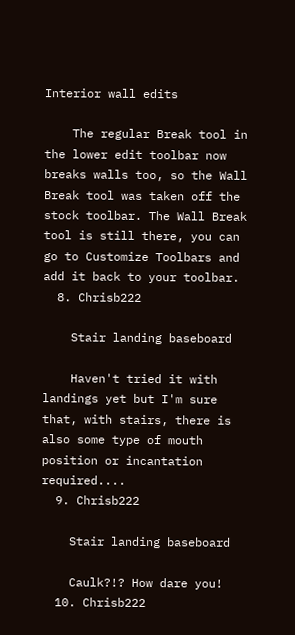Interior wall edits

    The regular Break tool in the lower edit toolbar now breaks walls too, so the Wall Break tool was taken off the stock toolbar. The Wall Break tool is still there, you can go to Customize Toolbars and add it back to your toolbar.
  8. Chrisb222

    Stair landing baseboard

    Haven't tried it with landings yet but I'm sure that, with stairs, there is also some type of mouth position or incantation required....
  9. Chrisb222

    Stair landing baseboard

    Caulk?!? How dare you!
  10. Chrisb222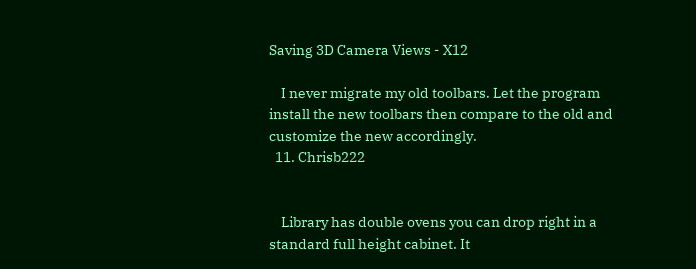Saving 3D Camera Views - X12

    I never migrate my old toolbars. Let the program install the new toolbars then compare to the old and customize the new accordingly.
  11. Chrisb222


    Library has double ovens you can drop right in a standard full height cabinet. It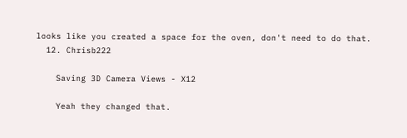looks like you created a space for the oven, don't need to do that.
  12. Chrisb222

    Saving 3D Camera Views - X12

    Yeah they changed that.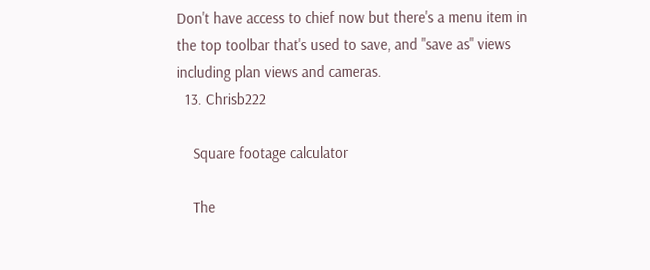Don't have access to chief now but there's a menu item in the top toolbar that's used to save, and "save as" views including plan views and cameras.
  13. Chrisb222

    Square footage calculator

    The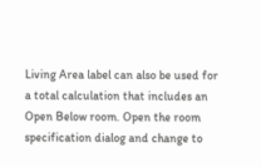Living Area label can also be used for a total calculation that includes an Open Below room. Open the room specification dialog and change to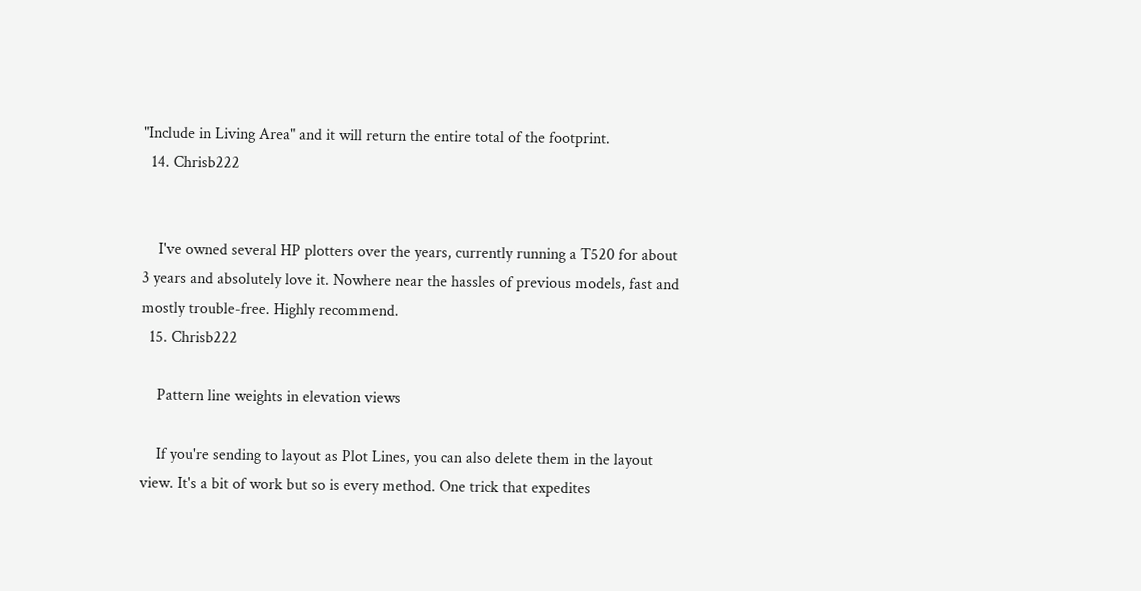"Include in Living Area" and it will return the entire total of the footprint.
  14. Chrisb222


    I've owned several HP plotters over the years, currently running a T520 for about 3 years and absolutely love it. Nowhere near the hassles of previous models, fast and mostly trouble-free. Highly recommend.
  15. Chrisb222

    Pattern line weights in elevation views

    If you're sending to layout as Plot Lines, you can also delete them in the layout view. It's a bit of work but so is every method. One trick that expedites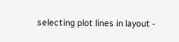selecting plot lines in layout -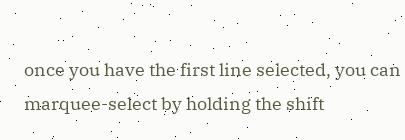once you have the first line selected, you can marquee-select by holding the shift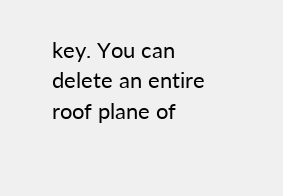key. You can delete an entire roof plane of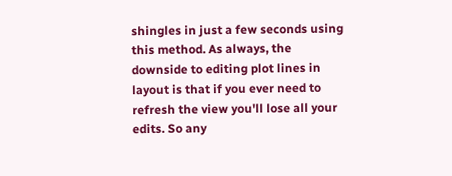shingles in just a few seconds using this method. As always, the downside to editing plot lines in layout is that if you ever need to refresh the view you'll lose all your edits. So any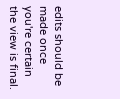edits should be made once you're certain the view is final.